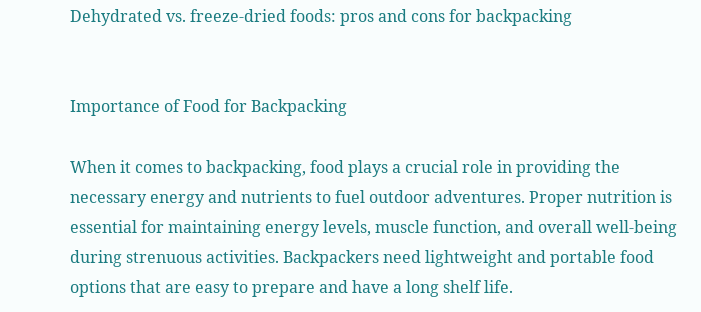Dehydrated vs. freeze-dried foods: pros and cons for backpacking


Importance of Food for Backpacking

When it comes to backpacking, food plays a crucial role in providing the necessary energy and nutrients to fuel outdoor adventures. Proper nutrition is essential for maintaining energy levels, muscle function, and overall well-being during strenuous activities. Backpackers need lightweight and portable food options that are easy to prepare and have a long shelf life.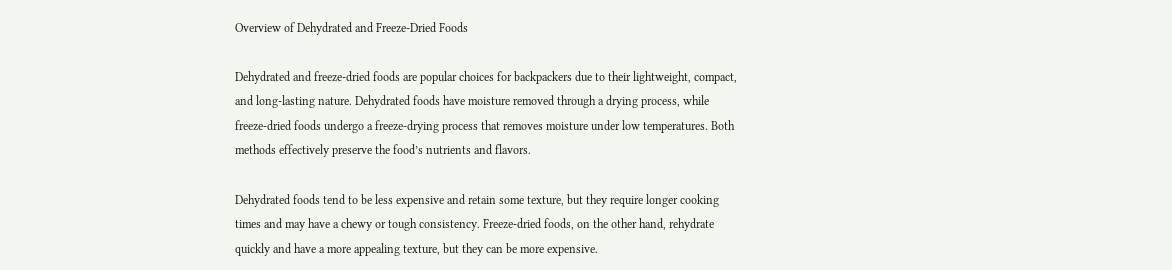Overview of Dehydrated and Freeze-Dried Foods

Dehydrated and freeze-dried foods are popular choices for backpackers due to their lightweight, compact, and long-lasting nature. Dehydrated foods have moisture removed through a drying process, while freeze-dried foods undergo a freeze-drying process that removes moisture under low temperatures. Both methods effectively preserve the food’s nutrients and flavors.

Dehydrated foods tend to be less expensive and retain some texture, but they require longer cooking times and may have a chewy or tough consistency. Freeze-dried foods, on the other hand, rehydrate quickly and have a more appealing texture, but they can be more expensive.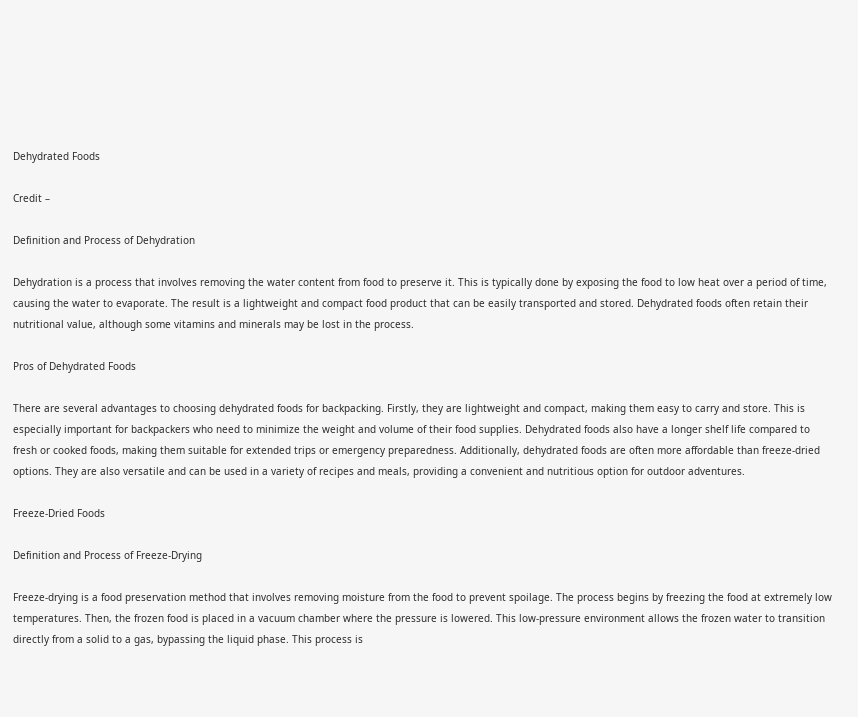Dehydrated Foods

Credit –

Definition and Process of Dehydration

Dehydration is a process that involves removing the water content from food to preserve it. This is typically done by exposing the food to low heat over a period of time, causing the water to evaporate. The result is a lightweight and compact food product that can be easily transported and stored. Dehydrated foods often retain their nutritional value, although some vitamins and minerals may be lost in the process.

Pros of Dehydrated Foods

There are several advantages to choosing dehydrated foods for backpacking. Firstly, they are lightweight and compact, making them easy to carry and store. This is especially important for backpackers who need to minimize the weight and volume of their food supplies. Dehydrated foods also have a longer shelf life compared to fresh or cooked foods, making them suitable for extended trips or emergency preparedness. Additionally, dehydrated foods are often more affordable than freeze-dried options. They are also versatile and can be used in a variety of recipes and meals, providing a convenient and nutritious option for outdoor adventures.

Freeze-Dried Foods

Definition and Process of Freeze-Drying

Freeze-drying is a food preservation method that involves removing moisture from the food to prevent spoilage. The process begins by freezing the food at extremely low temperatures. Then, the frozen food is placed in a vacuum chamber where the pressure is lowered. This low-pressure environment allows the frozen water to transition directly from a solid to a gas, bypassing the liquid phase. This process is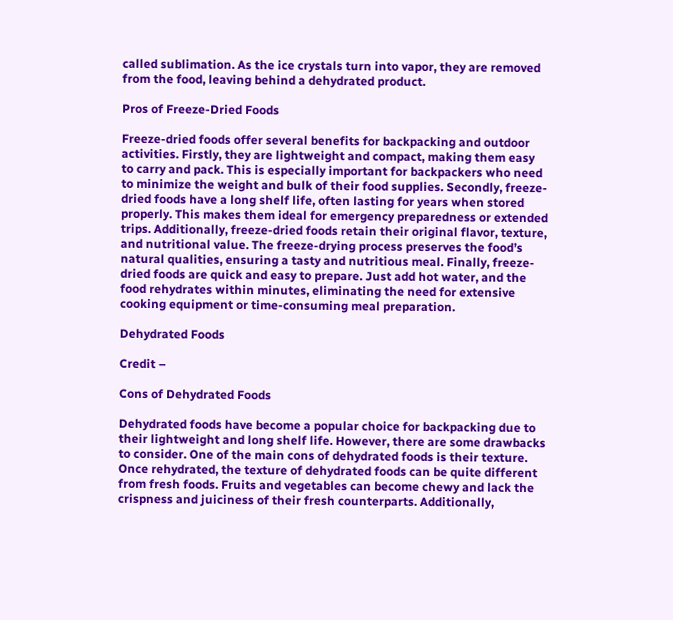called sublimation. As the ice crystals turn into vapor, they are removed from the food, leaving behind a dehydrated product.

Pros of Freeze-Dried Foods

Freeze-dried foods offer several benefits for backpacking and outdoor activities. Firstly, they are lightweight and compact, making them easy to carry and pack. This is especially important for backpackers who need to minimize the weight and bulk of their food supplies. Secondly, freeze-dried foods have a long shelf life, often lasting for years when stored properly. This makes them ideal for emergency preparedness or extended trips. Additionally, freeze-dried foods retain their original flavor, texture, and nutritional value. The freeze-drying process preserves the food’s natural qualities, ensuring a tasty and nutritious meal. Finally, freeze-dried foods are quick and easy to prepare. Just add hot water, and the food rehydrates within minutes, eliminating the need for extensive cooking equipment or time-consuming meal preparation.

Dehydrated Foods

Credit –

Cons of Dehydrated Foods

Dehydrated foods have become a popular choice for backpacking due to their lightweight and long shelf life. However, there are some drawbacks to consider. One of the main cons of dehydrated foods is their texture. Once rehydrated, the texture of dehydrated foods can be quite different from fresh foods. Fruits and vegetables can become chewy and lack the crispness and juiciness of their fresh counterparts. Additionally,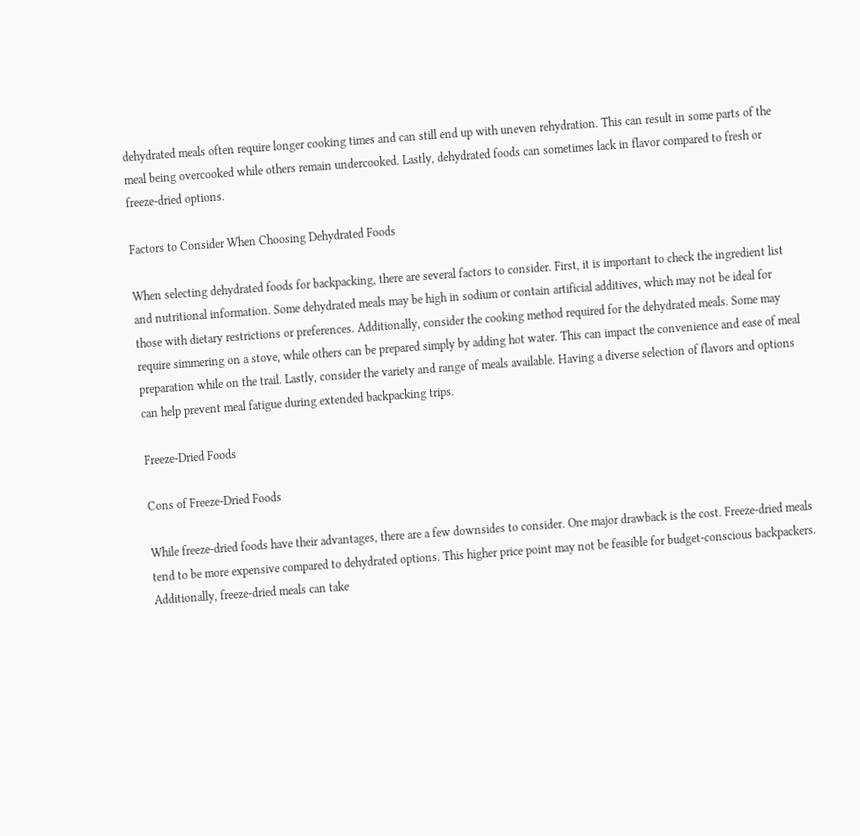dehydrated meals often require longer cooking times and can still end up with uneven rehydration. This can result in some parts of the meal being overcooked while others remain undercooked. Lastly, dehydrated foods can sometimes lack in flavor compared to fresh or freeze-dried options.

Factors to Consider When Choosing Dehydrated Foods

When selecting dehydrated foods for backpacking, there are several factors to consider. First, it is important to check the ingredient list and nutritional information. Some dehydrated meals may be high in sodium or contain artificial additives, which may not be ideal for those with dietary restrictions or preferences. Additionally, consider the cooking method required for the dehydrated meals. Some may require simmering on a stove, while others can be prepared simply by adding hot water. This can impact the convenience and ease of meal preparation while on the trail. Lastly, consider the variety and range of meals available. Having a diverse selection of flavors and options can help prevent meal fatigue during extended backpacking trips.

Freeze-Dried Foods

Cons of Freeze-Dried Foods

While freeze-dried foods have their advantages, there are a few downsides to consider. One major drawback is the cost. Freeze-dried meals tend to be more expensive compared to dehydrated options. This higher price point may not be feasible for budget-conscious backpackers. Additionally, freeze-dried meals can take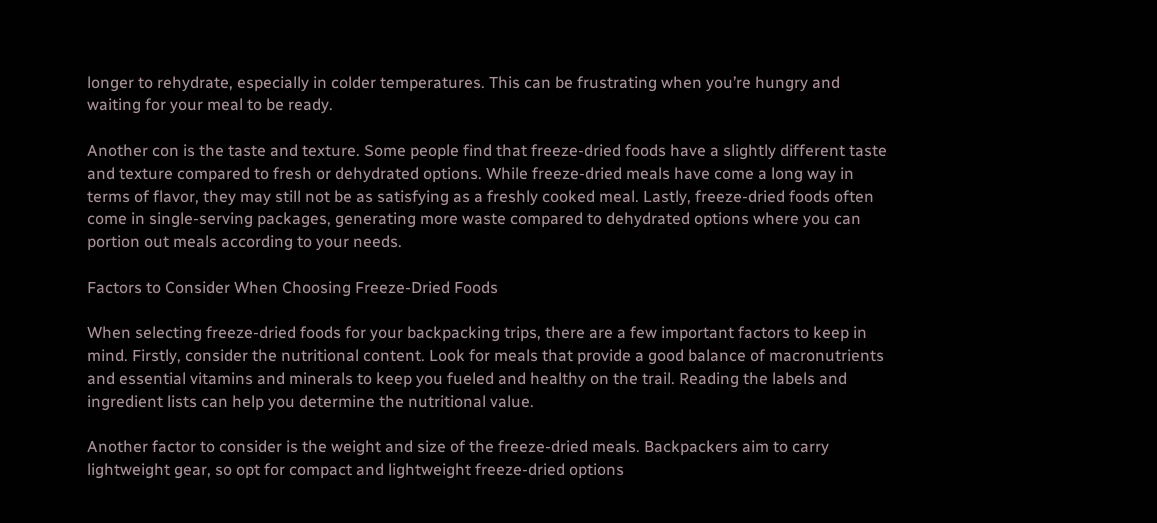longer to rehydrate, especially in colder temperatures. This can be frustrating when you’re hungry and waiting for your meal to be ready.

Another con is the taste and texture. Some people find that freeze-dried foods have a slightly different taste and texture compared to fresh or dehydrated options. While freeze-dried meals have come a long way in terms of flavor, they may still not be as satisfying as a freshly cooked meal. Lastly, freeze-dried foods often come in single-serving packages, generating more waste compared to dehydrated options where you can portion out meals according to your needs.

Factors to Consider When Choosing Freeze-Dried Foods

When selecting freeze-dried foods for your backpacking trips, there are a few important factors to keep in mind. Firstly, consider the nutritional content. Look for meals that provide a good balance of macronutrients and essential vitamins and minerals to keep you fueled and healthy on the trail. Reading the labels and ingredient lists can help you determine the nutritional value.

Another factor to consider is the weight and size of the freeze-dried meals. Backpackers aim to carry lightweight gear, so opt for compact and lightweight freeze-dried options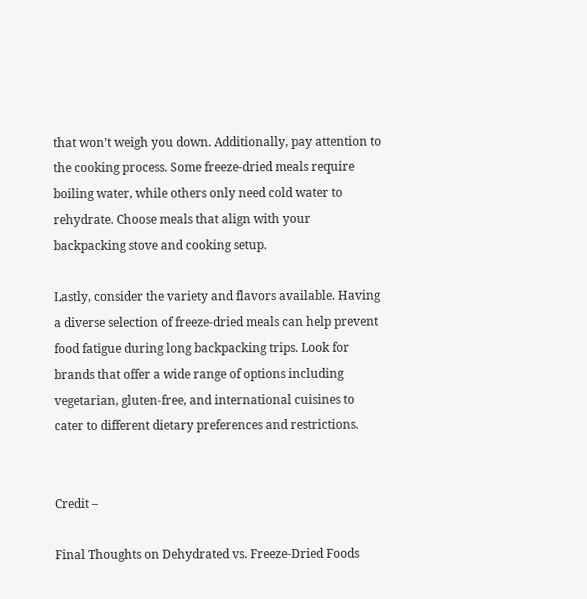that won’t weigh you down. Additionally, pay attention to the cooking process. Some freeze-dried meals require boiling water, while others only need cold water to rehydrate. Choose meals that align with your backpacking stove and cooking setup.

Lastly, consider the variety and flavors available. Having a diverse selection of freeze-dried meals can help prevent food fatigue during long backpacking trips. Look for brands that offer a wide range of options including vegetarian, gluten-free, and international cuisines to cater to different dietary preferences and restrictions.


Credit –

Final Thoughts on Dehydrated vs. Freeze-Dried Foods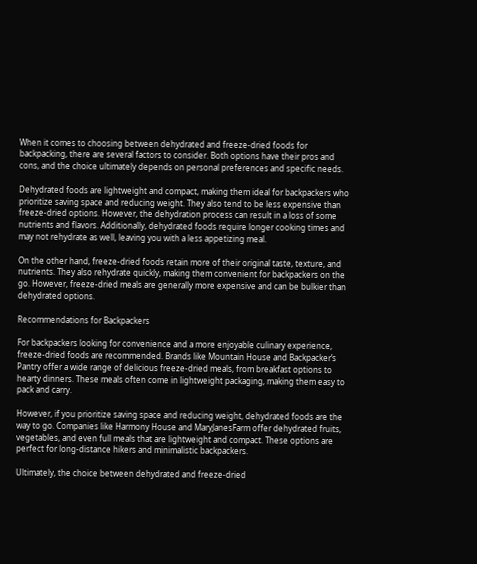When it comes to choosing between dehydrated and freeze-dried foods for backpacking, there are several factors to consider. Both options have their pros and cons, and the choice ultimately depends on personal preferences and specific needs.

Dehydrated foods are lightweight and compact, making them ideal for backpackers who prioritize saving space and reducing weight. They also tend to be less expensive than freeze-dried options. However, the dehydration process can result in a loss of some nutrients and flavors. Additionally, dehydrated foods require longer cooking times and may not rehydrate as well, leaving you with a less appetizing meal.

On the other hand, freeze-dried foods retain more of their original taste, texture, and nutrients. They also rehydrate quickly, making them convenient for backpackers on the go. However, freeze-dried meals are generally more expensive and can be bulkier than dehydrated options.

Recommendations for Backpackers

For backpackers looking for convenience and a more enjoyable culinary experience, freeze-dried foods are recommended. Brands like Mountain House and Backpacker’s Pantry offer a wide range of delicious freeze-dried meals, from breakfast options to hearty dinners. These meals often come in lightweight packaging, making them easy to pack and carry.

However, if you prioritize saving space and reducing weight, dehydrated foods are the way to go. Companies like Harmony House and MaryJanesFarm offer dehydrated fruits, vegetables, and even full meals that are lightweight and compact. These options are perfect for long-distance hikers and minimalistic backpackers.

Ultimately, the choice between dehydrated and freeze-dried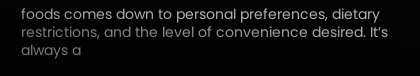foods comes down to personal preferences, dietary restrictions, and the level of convenience desired. It’s always a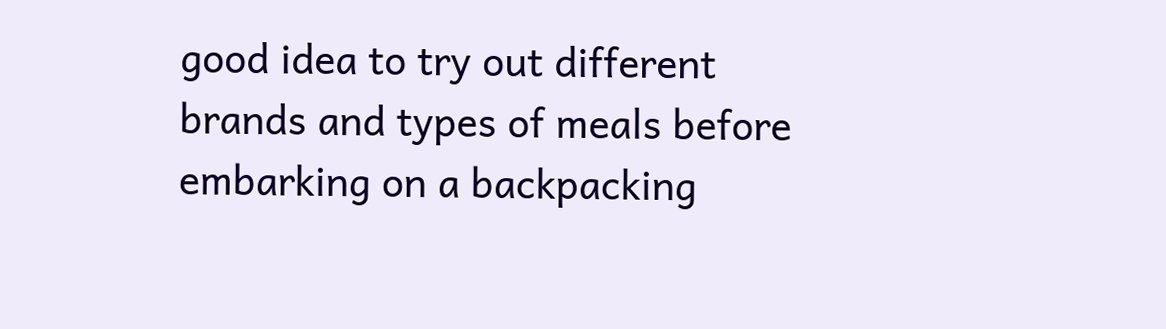good idea to try out different brands and types of meals before embarking on a backpacking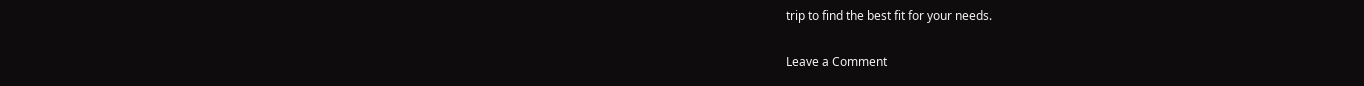trip to find the best fit for your needs.

Leave a Comment